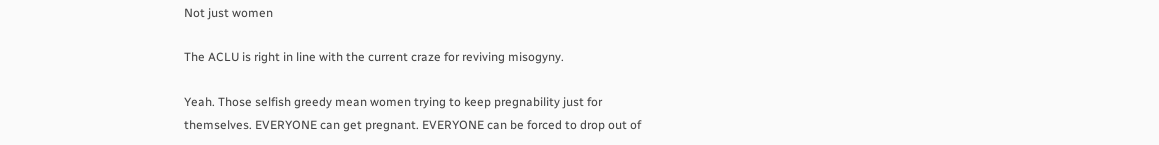Not just women

The ACLU is right in line with the current craze for reviving misogyny.

Yeah. Those selfish greedy mean women trying to keep pregnability just for themselves. EVERYONE can get pregnant. EVERYONE can be forced to drop out of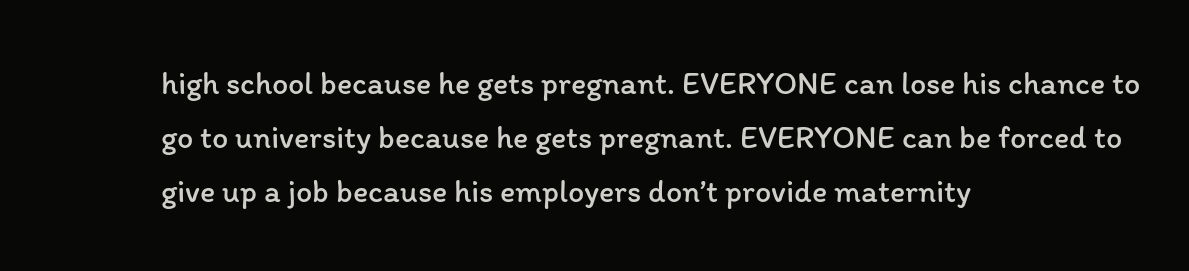high school because he gets pregnant. EVERYONE can lose his chance to go to university because he gets pregnant. EVERYONE can be forced to give up a job because his employers don’t provide maternity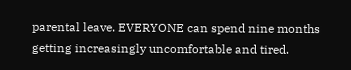parental leave. EVERYONE can spend nine months getting increasingly uncomfortable and tired.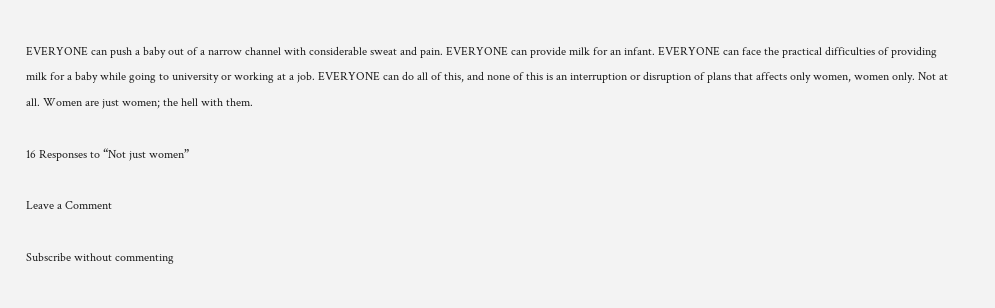EVERYONE can push a baby out of a narrow channel with considerable sweat and pain. EVERYONE can provide milk for an infant. EVERYONE can face the practical difficulties of providing milk for a baby while going to university or working at a job. EVERYONE can do all of this, and none of this is an interruption or disruption of plans that affects only women, women only. Not at all. Women are just women; the hell with them.

16 Responses to “Not just women”

Leave a Comment

Subscribe without commenting